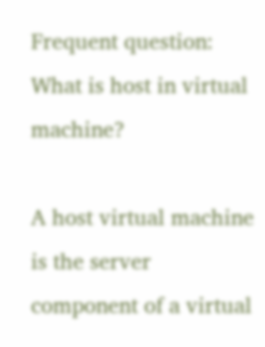Frequent question: What is host in virtual machine?

A host virtual machine is the server component of a virtual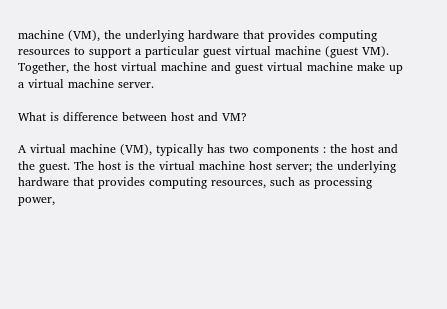machine (VM), the underlying hardware that provides computing resources to support a particular guest virtual machine (guest VM). Together, the host virtual machine and guest virtual machine make up a virtual machine server.

What is difference between host and VM?

A virtual machine (VM), typically has two components : the host and the guest. The host is the virtual machine host server; the underlying hardware that provides computing resources, such as processing power,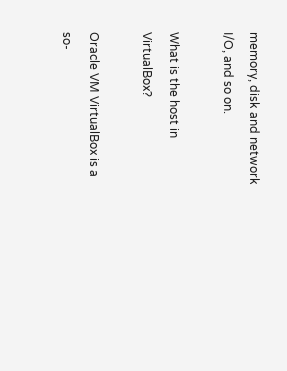memory, disk and network I/O, and so on.

What is the host in VirtualBox?

Oracle VM VirtualBox is a so-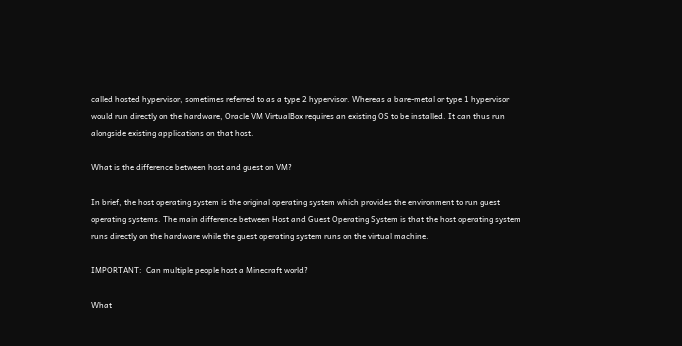called hosted hypervisor, sometimes referred to as a type 2 hypervisor. Whereas a bare-metal or type 1 hypervisor would run directly on the hardware, Oracle VM VirtualBox requires an existing OS to be installed. It can thus run alongside existing applications on that host.

What is the difference between host and guest on VM?

In brief, the host operating system is the original operating system which provides the environment to run guest operating systems. The main difference between Host and Guest Operating System is that the host operating system runs directly on the hardware while the guest operating system runs on the virtual machine.

IMPORTANT:  Can multiple people host a Minecraft world?

What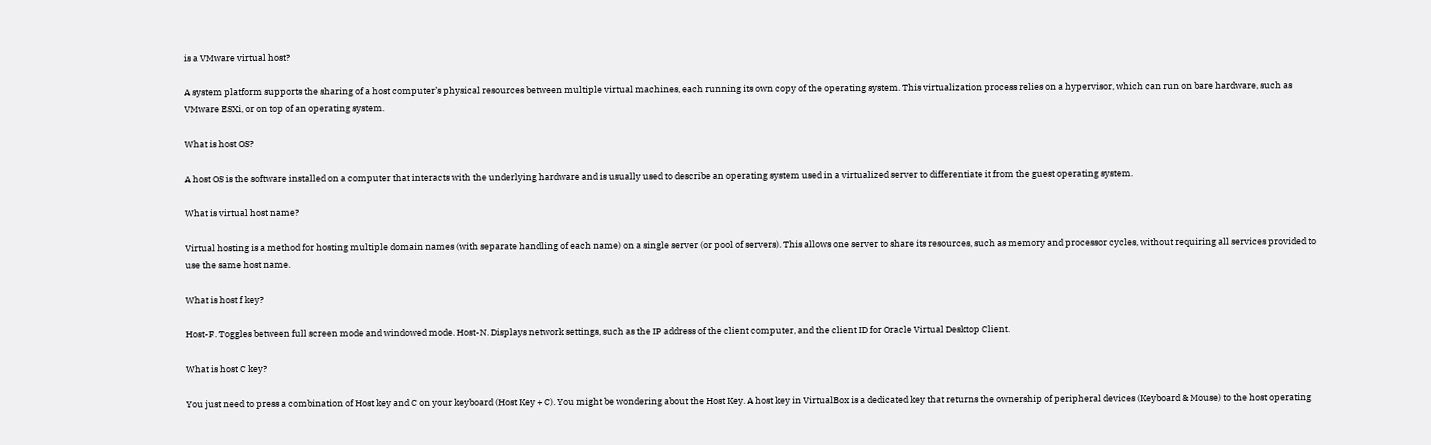is a VMware virtual host?

A system platform supports the sharing of a host computer’s physical resources between multiple virtual machines, each running its own copy of the operating system. This virtualization process relies on a hypervisor, which can run on bare hardware, such as VMware ESXi, or on top of an operating system.

What is host OS?

A host OS is the software installed on a computer that interacts with the underlying hardware and is usually used to describe an operating system used in a virtualized server to differentiate it from the guest operating system.

What is virtual host name?

Virtual hosting is a method for hosting multiple domain names (with separate handling of each name) on a single server (or pool of servers). This allows one server to share its resources, such as memory and processor cycles, without requiring all services provided to use the same host name.

What is host f key?

Host-F. Toggles between full screen mode and windowed mode. Host-N. Displays network settings, such as the IP address of the client computer, and the client ID for Oracle Virtual Desktop Client.

What is host C key?

You just need to press a combination of Host key and C on your keyboard (Host Key + C). You might be wondering about the Host Key. A host key in VirtualBox is a dedicated key that returns the ownership of peripheral devices (Keyboard & Mouse) to the host operating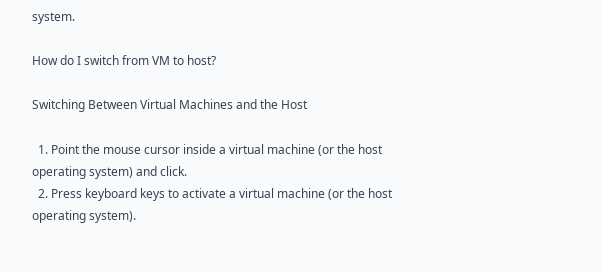system.

How do I switch from VM to host?

Switching Between Virtual Machines and the Host

  1. Point the mouse cursor inside a virtual machine (or the host operating system) and click.
  2. Press keyboard keys to activate a virtual machine (or the host operating system).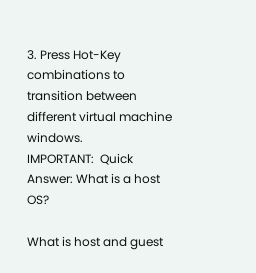3. Press Hot-Key combinations to transition between different virtual machine windows.
IMPORTANT:  Quick Answer: What is a host OS?

What is host and guest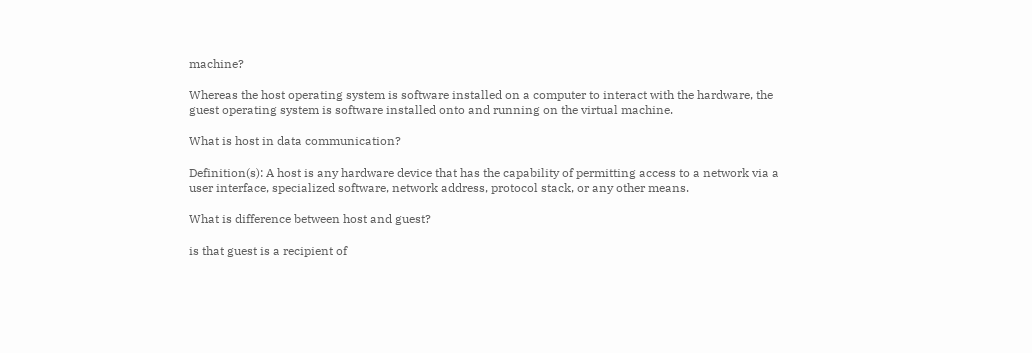machine?

Whereas the host operating system is software installed on a computer to interact with the hardware, the guest operating system is software installed onto and running on the virtual machine.

What is host in data communication?

Definition(s): A host is any hardware device that has the capability of permitting access to a network via a user interface, specialized software, network address, protocol stack, or any other means.

What is difference between host and guest?

is that guest is a recipient of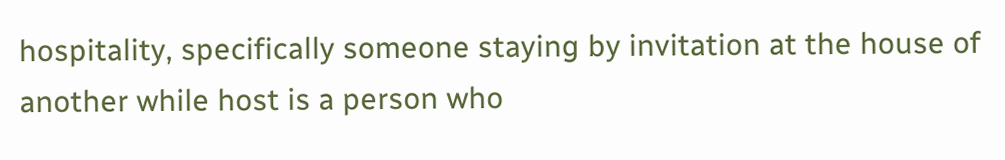hospitality, specifically someone staying by invitation at the house of another while host is a person who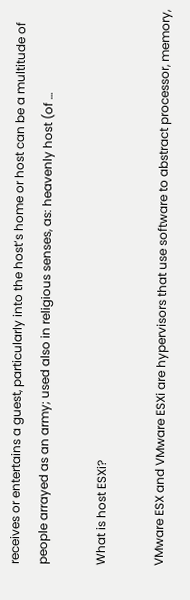receives or entertains a guest, particularly into the host’s home or host can be a multitude of people arrayed as an army; used also in religious senses, as: heavenly host (of …

What is host ESXi?

VMware ESX and VMware ESXi are hypervisors that use software to abstract processor, memory,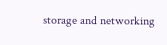storage and networking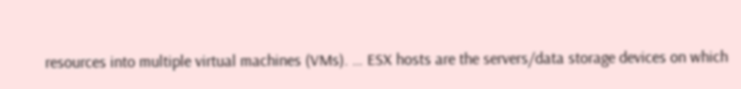resources into multiple virtual machines (VMs). … ESX hosts are the servers/data storage devices on which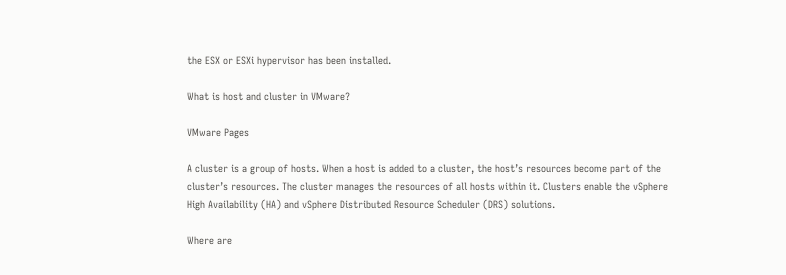the ESX or ESXi hypervisor has been installed.

What is host and cluster in VMware?

VMware Pages

A cluster is a group of hosts. When a host is added to a cluster, the host’s resources become part of the cluster’s resources. The cluster manages the resources of all hosts within it. Clusters enable the vSphere High Availability (HA) and vSphere Distributed Resource Scheduler (DRS) solutions.

Where are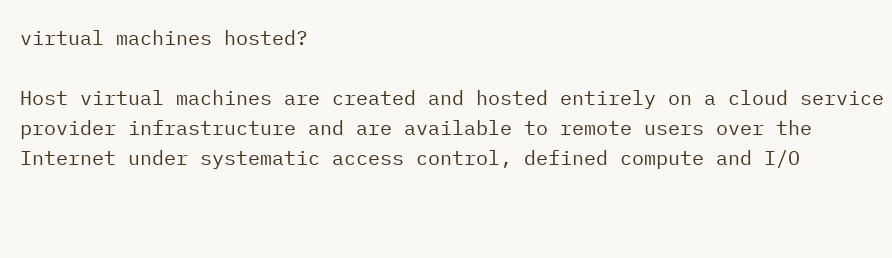virtual machines hosted?

Host virtual machines are created and hosted entirely on a cloud service provider infrastructure and are available to remote users over the Internet under systematic access control, defined compute and I/O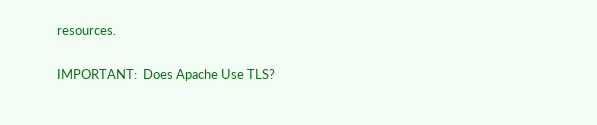resources.

IMPORTANT:  Does Apache Use TLS?